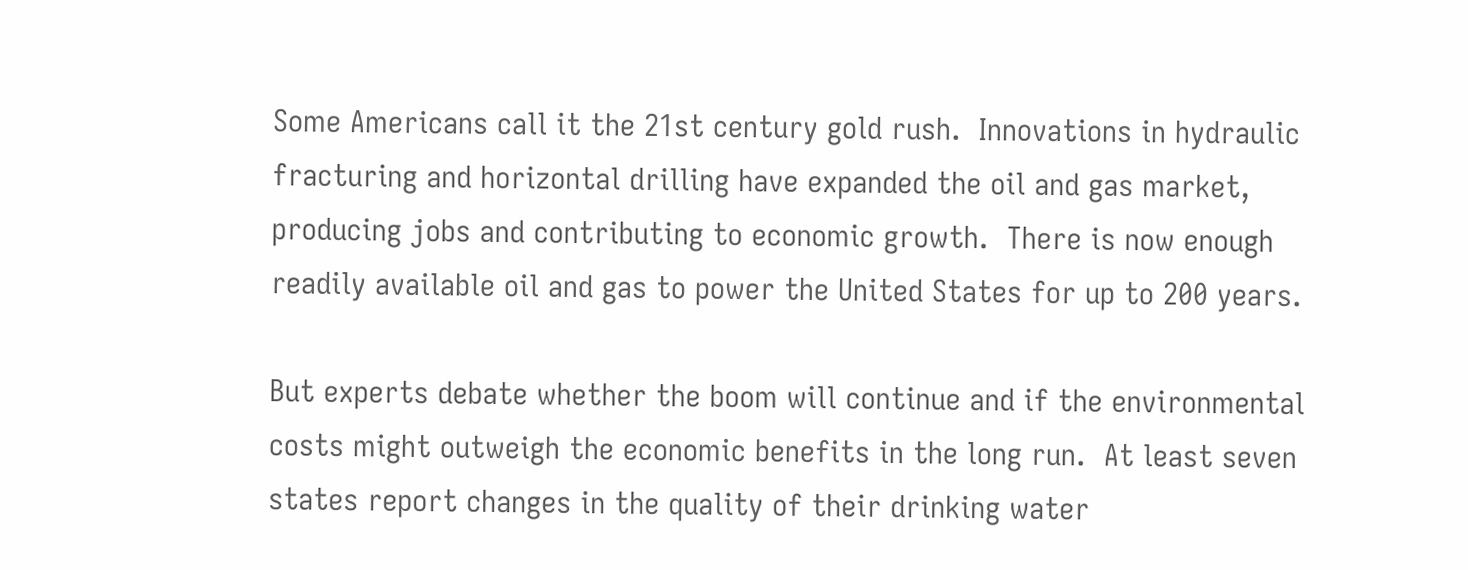Some Americans call it the 21st century gold rush.  Innovations in hydraulic fracturing and horizontal drilling have expanded the oil and gas market, producing jobs and contributing to economic growth.  There is now enough readily available oil and gas to power the United States for up to 200 years.

But experts debate whether the boom will continue and if the environmental costs might outweigh the economic benefits in the long run.  At least seven states report changes in the quality of their drinking water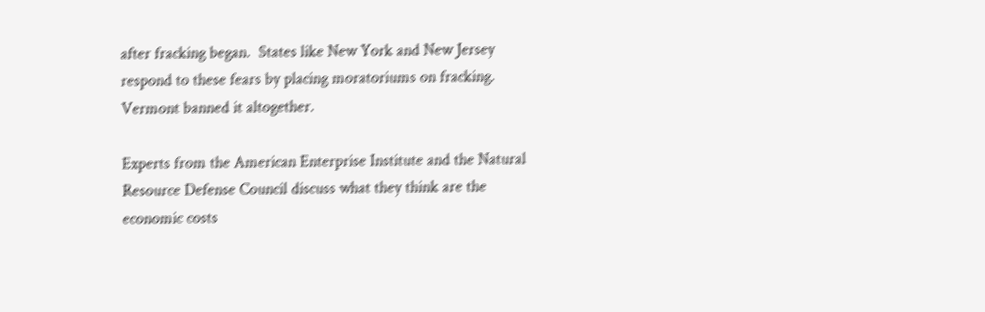after fracking began.  States like New York and New Jersey respond to these fears by placing moratoriums on fracking.  Vermont banned it altogether.

Experts from the American Enterprise Institute and the Natural Resource Defense Council discuss what they think are the economic costs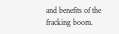and benefits of the fracking boom.